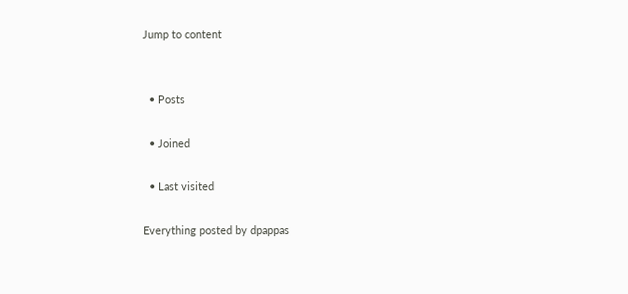Jump to content


  • Posts

  • Joined

  • Last visited

Everything posted by dpappas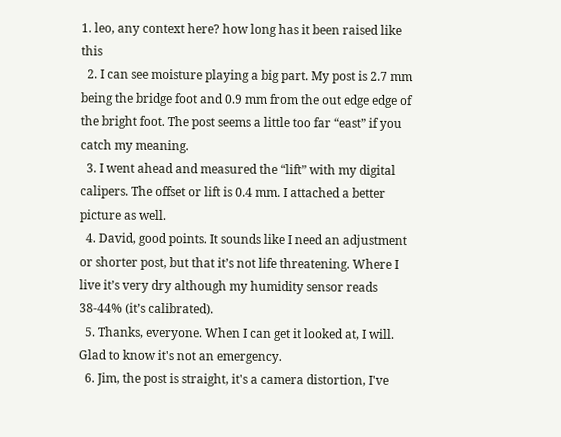1. leo, any context here? how long has it been raised like this
  2. I can see moisture playing a big part. My post is 2.7 mm being the bridge foot and 0.9 mm from the out edge edge of the bright foot. The post seems a little too far “east” if you catch my meaning.
  3. I went ahead and measured the “lift” with my digital calipers. The offset or lift is 0.4 mm. I attached a better picture as well.
  4. David, good points. It sounds like I need an adjustment or shorter post, but that it’s not life threatening. Where I live it’s very dry although my humidity sensor reads 38-44% (it’s calibrated).
  5. Thanks, everyone. When I can get it looked at, I will. Glad to know it's not an emergency.
  6. Jim, the post is straight, it's a camera distortion, I've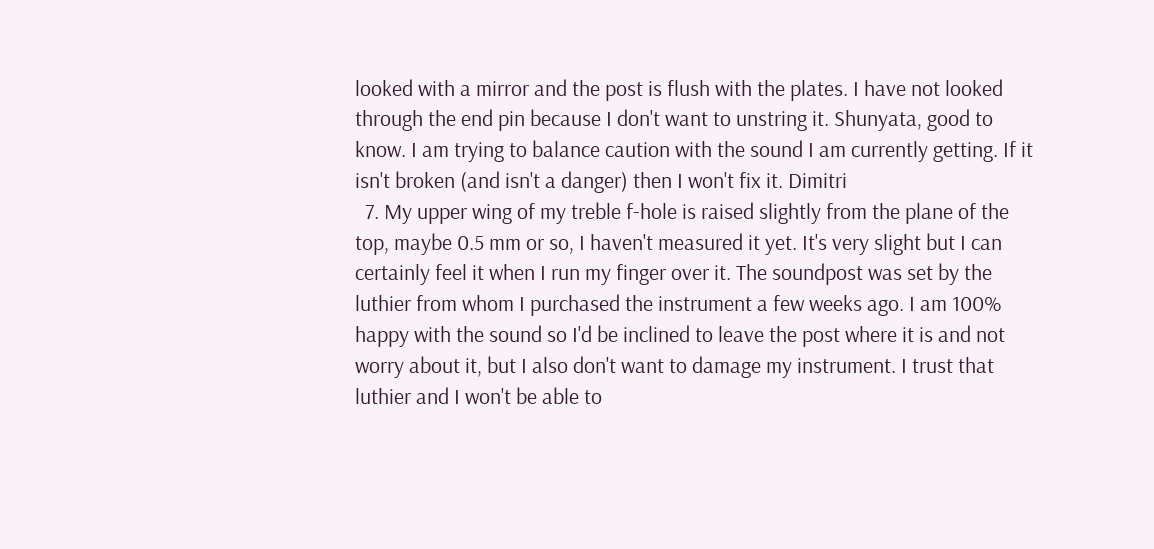looked with a mirror and the post is flush with the plates. I have not looked through the end pin because I don't want to unstring it. Shunyata, good to know. I am trying to balance caution with the sound I am currently getting. If it isn't broken (and isn't a danger) then I won't fix it. Dimitri
  7. My upper wing of my treble f-hole is raised slightly from the plane of the top, maybe 0.5 mm or so, I haven't measured it yet. It's very slight but I can certainly feel it when I run my finger over it. The soundpost was set by the luthier from whom I purchased the instrument a few weeks ago. I am 100% happy with the sound so I'd be inclined to leave the post where it is and not worry about it, but I also don't want to damage my instrument. I trust that luthier and I won't be able to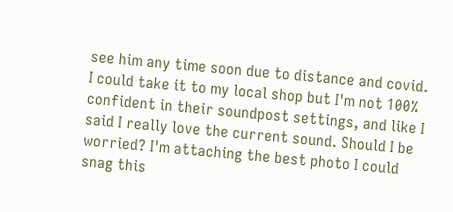see him any time soon due to distance and covid. I could take it to my local shop but I'm not 100% confident in their soundpost settings, and like I said I really love the current sound. Should I be worried? I'm attaching the best photo I could snag this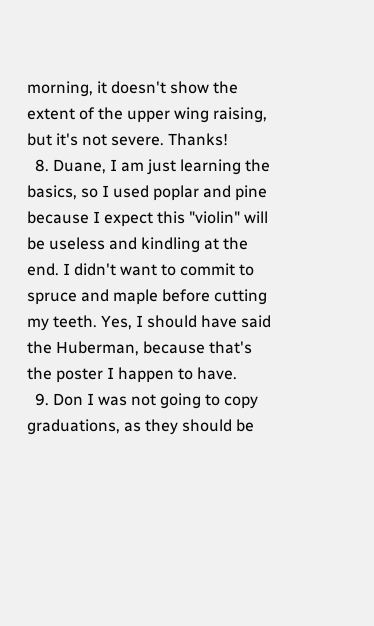morning, it doesn't show the extent of the upper wing raising, but it's not severe. Thanks!
  8. Duane, I am just learning the basics, so I used poplar and pine because I expect this "violin" will be useless and kindling at the end. I didn't want to commit to spruce and maple before cutting my teeth. Yes, I should have said the Huberman, because that's the poster I happen to have.
  9. Don I was not going to copy graduations, as they should be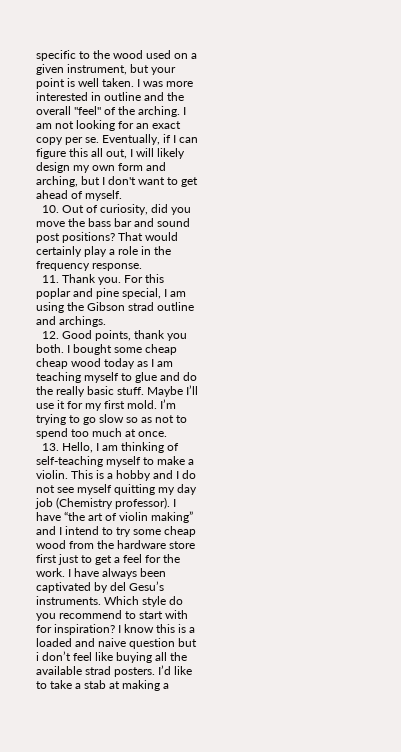specific to the wood used on a given instrument, but your point is well taken. I was more interested in outline and the overall "feel" of the arching. I am not looking for an exact copy per se. Eventually, if I can figure this all out, I will likely design my own form and arching, but I don't want to get ahead of myself.
  10. Out of curiosity, did you move the bass bar and sound post positions? That would certainly play a role in the frequency response.
  11. Thank you. For this poplar and pine special, I am using the Gibson strad outline and archings.
  12. Good points, thank you both. I bought some cheap cheap wood today as I am teaching myself to glue and do the really basic stuff. Maybe I’ll use it for my first mold. I’m trying to go slow so as not to spend too much at once.
  13. Hello, I am thinking of self-teaching myself to make a violin. This is a hobby and I do not see myself quitting my day job (Chemistry professor). I have “the art of violin making” and I intend to try some cheap wood from the hardware store first just to get a feel for the work. I have always been captivated by del Gesu’s instruments. Which style do you recommend to start with for inspiration? I know this is a loaded and naive question but i don’t feel like buying all the available strad posters. I’d like to take a stab at making a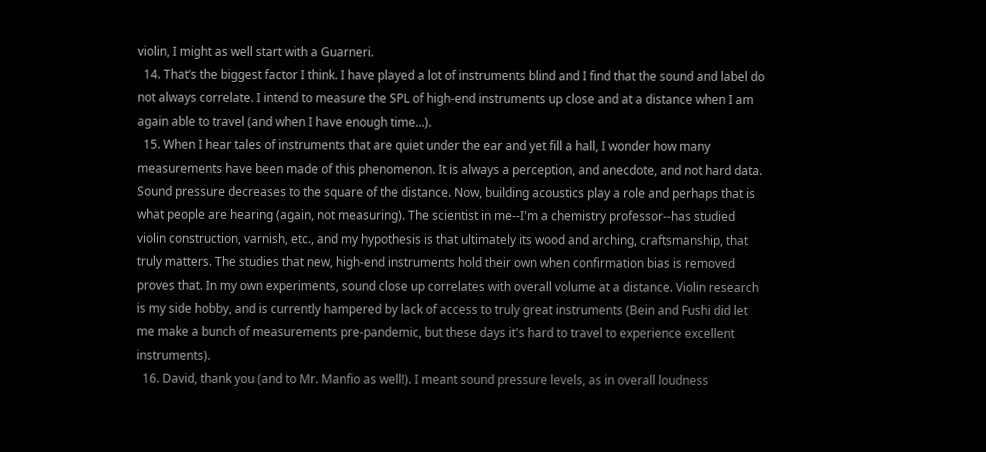violin, I might as well start with a Guarneri.
  14. That’s the biggest factor I think. I have played a lot of instruments blind and I find that the sound and label do not always correlate. I intend to measure the SPL of high-end instruments up close and at a distance when I am again able to travel (and when I have enough time...).
  15. When I hear tales of instruments that are quiet under the ear and yet fill a hall, I wonder how many measurements have been made of this phenomenon. It is always a perception, and anecdote, and not hard data. Sound pressure decreases to the square of the distance. Now, building acoustics play a role and perhaps that is what people are hearing (again, not measuring). The scientist in me--I'm a chemistry professor--has studied violin construction, varnish, etc., and my hypothesis is that ultimately its wood and arching, craftsmanship, that truly matters. The studies that new, high-end instruments hold their own when confirmation bias is removed proves that. In my own experiments, sound close up correlates with overall volume at a distance. Violin research is my side hobby, and is currently hampered by lack of access to truly great instruments (Bein and Fushi did let me make a bunch of measurements pre-pandemic, but these days it's hard to travel to experience excellent instruments).
  16. David, thank you (and to Mr. Manfio as well!). I meant sound pressure levels, as in overall loudness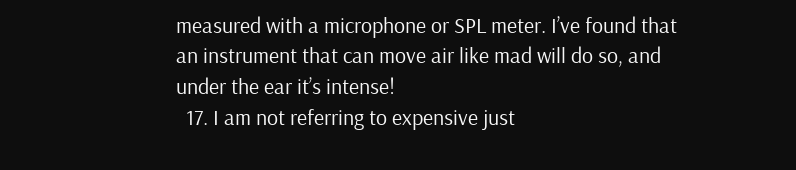measured with a microphone or SPL meter. I’ve found that an instrument that can move air like mad will do so, and under the ear it’s intense!
  17. I am not referring to expensive just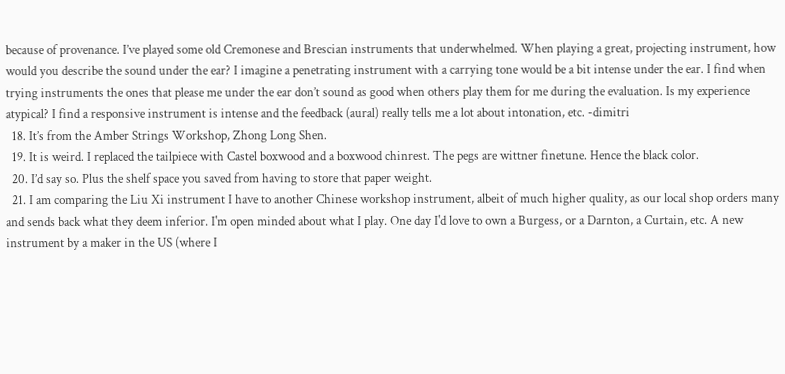because of provenance. I’ve played some old Cremonese and Brescian instruments that underwhelmed. When playing a great, projecting instrument, how would you describe the sound under the ear? I imagine a penetrating instrument with a carrying tone would be a bit intense under the ear. I find when trying instruments the ones that please me under the ear don’t sound as good when others play them for me during the evaluation. Is my experience atypical? I find a responsive instrument is intense and the feedback (aural) really tells me a lot about intonation, etc. -dimitri
  18. It’s from the Amber Strings Workshop, Zhong Long Shen.
  19. It is weird. I replaced the tailpiece with Castel boxwood and a boxwood chinrest. The pegs are wittner finetune. Hence the black color.
  20. I’d say so. Plus the shelf space you saved from having to store that paper weight.
  21. I am comparing the Liu Xi instrument I have to another Chinese workshop instrument, albeit of much higher quality, as our local shop orders many and sends back what they deem inferior. I'm open minded about what I play. One day I'd love to own a Burgess, or a Darnton, a Curtain, etc. A new instrument by a maker in the US (where I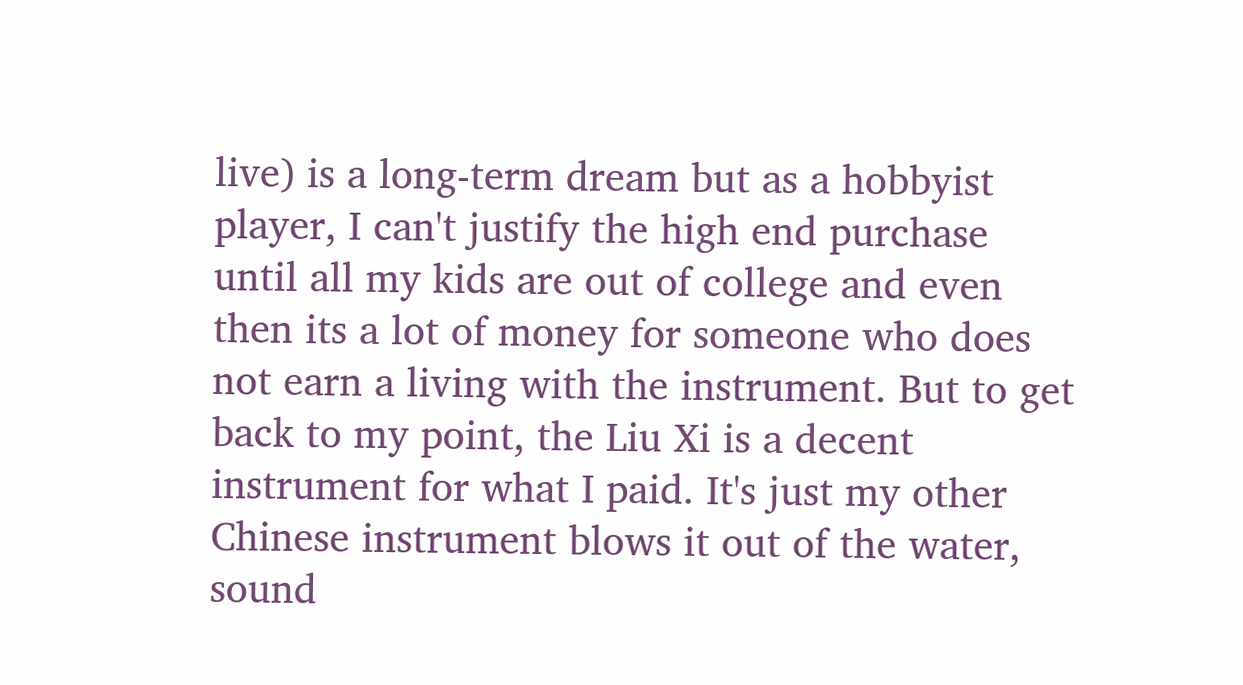live) is a long-term dream but as a hobbyist player, I can't justify the high end purchase until all my kids are out of college and even then its a lot of money for someone who does not earn a living with the instrument. But to get back to my point, the Liu Xi is a decent instrument for what I paid. It's just my other Chinese instrument blows it out of the water, sound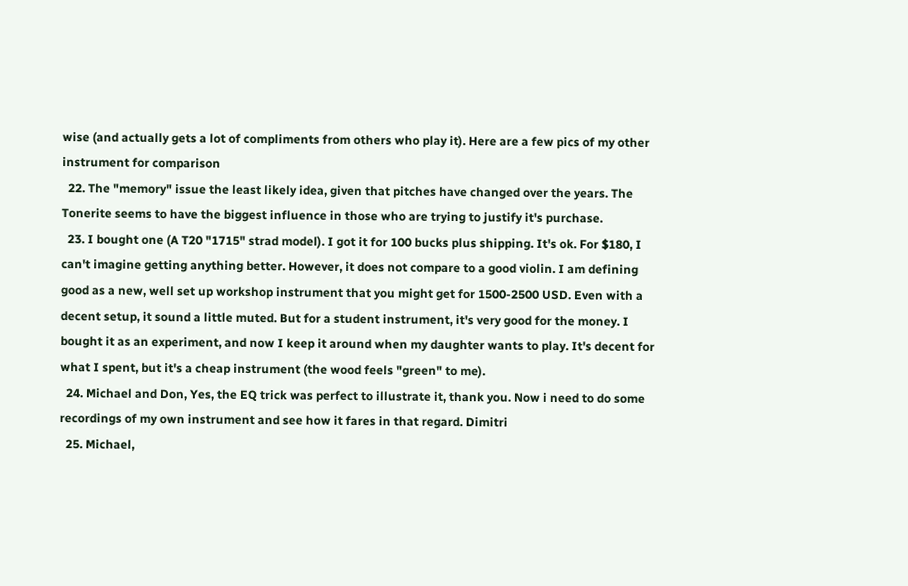wise (and actually gets a lot of compliments from others who play it). Here are a few pics of my other instrument for comparison
  22. The "memory" issue the least likely idea, given that pitches have changed over the years. The Tonerite seems to have the biggest influence in those who are trying to justify it's purchase.
  23. I bought one (A T20 "1715" strad model). I got it for 100 bucks plus shipping. It's ok. For $180, I can't imagine getting anything better. However, it does not compare to a good violin. I am defining good as a new, well set up workshop instrument that you might get for 1500-2500 USD. Even with a decent setup, it sound a little muted. But for a student instrument, it's very good for the money. I bought it as an experiment, and now I keep it around when my daughter wants to play. It's decent for what I spent, but it's a cheap instrument (the wood feels "green" to me).
  24. Michael and Don, Yes, the EQ trick was perfect to illustrate it, thank you. Now i need to do some recordings of my own instrument and see how it fares in that regard. Dimitri
  25. Michael,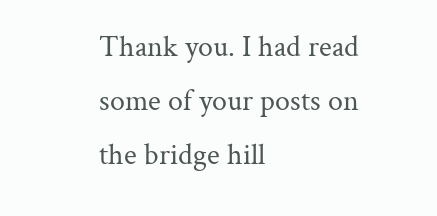Thank you. I had read some of your posts on the bridge hill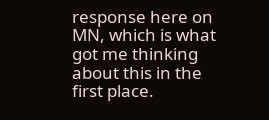response here on MN, which is what got me thinking about this in the first place.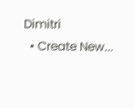Dimitri
  • Create New...